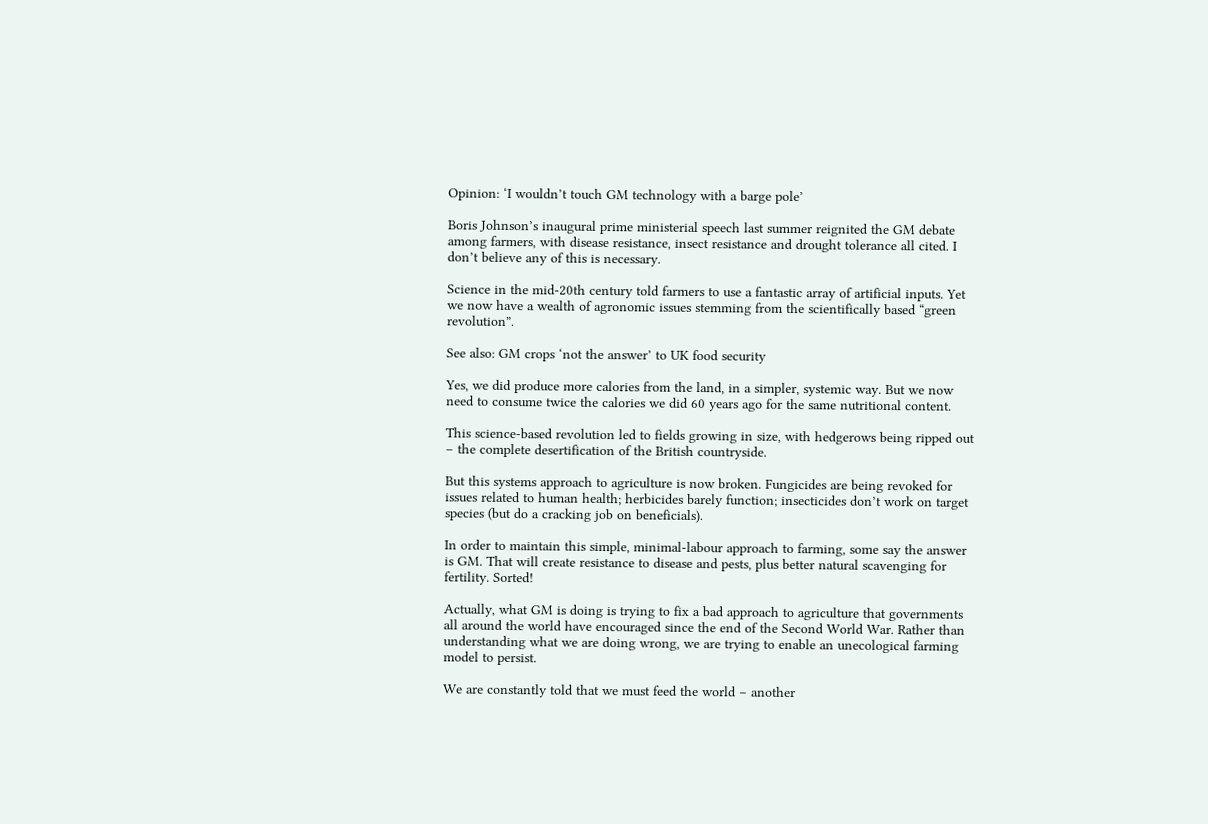Opinion: ‘I wouldn’t touch GM technology with a barge pole’

Boris Johnson’s inaugural prime ministerial speech last summer reignited the GM debate among farmers, with disease resistance, insect resistance and drought tolerance all cited. I don’t believe any of this is necessary.

Science in the mid-20th century told farmers to use a fantastic array of artificial inputs. Yet we now have a wealth of agronomic issues stemming from the scientifically based “green revolution”.

See also: GM crops ‘not the answer’ to UK food security

Yes, we did produce more calories from the land, in a simpler, systemic way. But we now need to consume twice the calories we did 60 years ago for the same nutritional content.

This science-based revolution led to fields growing in size, with hedgerows being ripped out – the complete desertification of the British countryside.

But this systems approach to agriculture is now broken. Fungicides are being revoked for issues related to human health; herbicides barely function; insecticides don’t work on target species (but do a cracking job on beneficials).

In order to maintain this simple, minimal-labour approach to farming, some say the answer is GM. That will create resistance to disease and pests, plus better natural scavenging for fertility. Sorted!

Actually, what GM is doing is trying to fix a bad approach to agriculture that governments all around the world have encouraged since the end of the Second World War. Rather than understanding what we are doing wrong, we are trying to enable an unecological farming model to persist.

We are constantly told that we must feed the world – another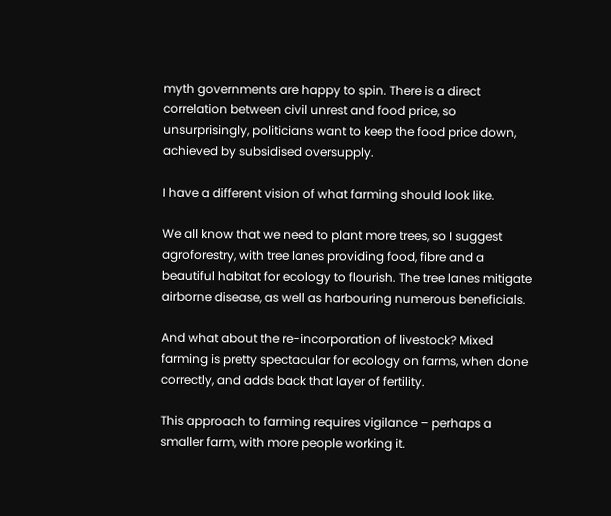myth governments are happy to spin. There is a direct correlation between civil unrest and food price, so unsurprisingly, politicians want to keep the food price down, achieved by subsidised oversupply.

I have a different vision of what farming should look like.

We all know that we need to plant more trees, so I suggest agroforestry, with tree lanes providing food, fibre and a beautiful habitat for ecology to flourish. The tree lanes mitigate airborne disease, as well as harbouring numerous beneficials.

And what about the re-incorporation of livestock? Mixed farming is pretty spectacular for ecology on farms, when done correctly, and adds back that layer of fertility.

This approach to farming requires vigilance – perhaps a smaller farm, with more people working it.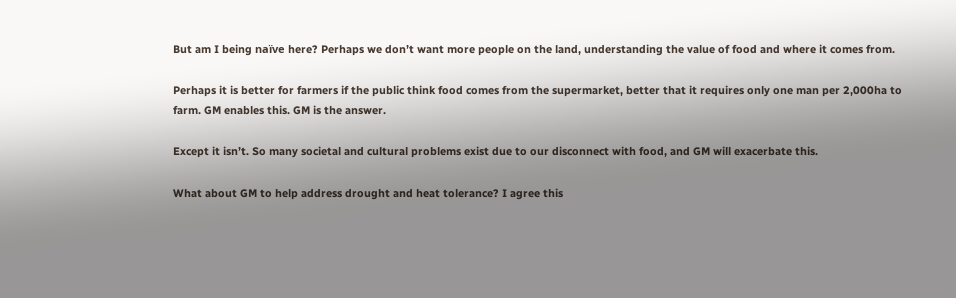But am I being naïve here? Perhaps we don’t want more people on the land, understanding the value of food and where it comes from.

Perhaps it is better for farmers if the public think food comes from the supermarket, better that it requires only one man per 2,000ha to farm. GM enables this. GM is the answer.

Except it isn’t. So many societal and cultural problems exist due to our disconnect with food, and GM will exacerbate this.

What about GM to help address drought and heat tolerance? I agree this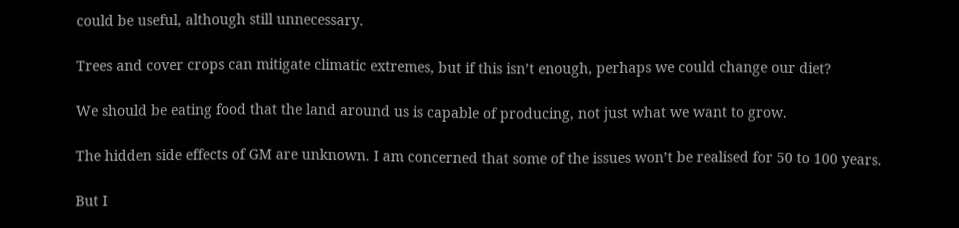could be useful, although still unnecessary.

Trees and cover crops can mitigate climatic extremes, but if this isn’t enough, perhaps we could change our diet?

We should be eating food that the land around us is capable of producing, not just what we want to grow.

The hidden side effects of GM are unknown. I am concerned that some of the issues won’t be realised for 50 to 100 years.

But I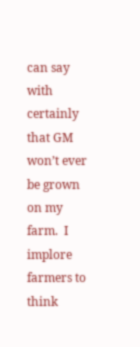can say with certainly that GM won’t ever be grown on my farm.  I implore farmers to think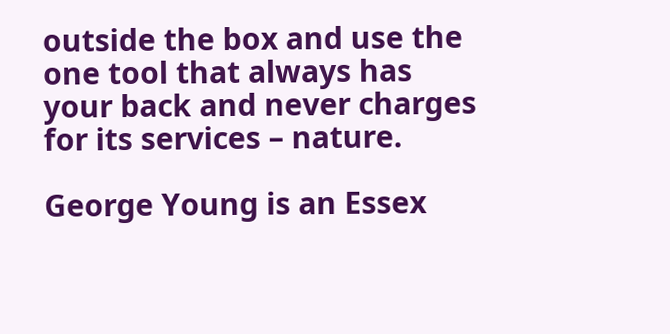outside the box and use the one tool that always has your back and never charges for its services – nature.

George Young is an Essex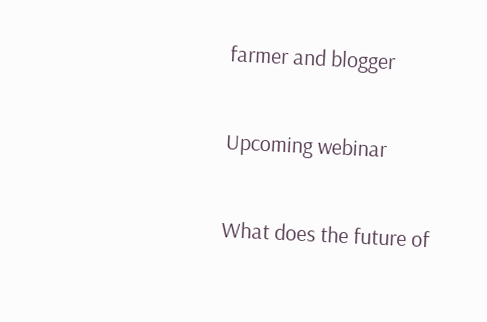farmer and blogger

Upcoming webinar

What does the future of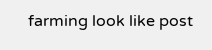farming look like post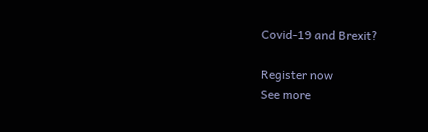Covid-19 and Brexit?

Register now
See more